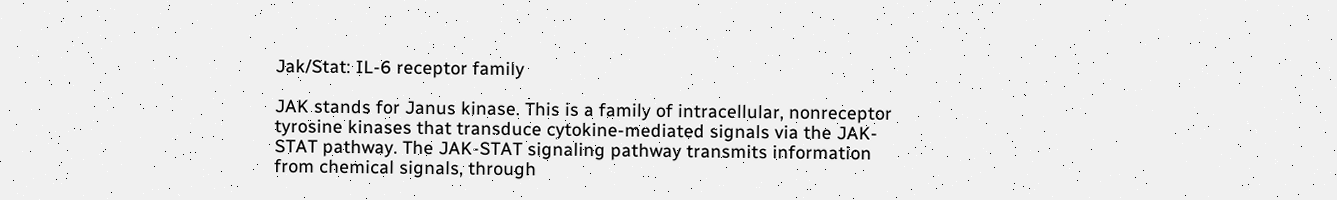Jak/Stat: IL-6 receptor family

JAK stands for Janus kinase. This is a family of intracellular, nonreceptor tyrosine kinases that transduce cytokine-mediated signals via the JAK-STAT pathway. The JAK-STAT signaling pathway transmits information from chemical signals, through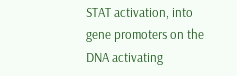STAT activation, into gene promoters on the DNA activating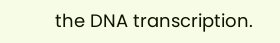the DNA transcription.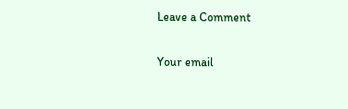Leave a Comment

Your email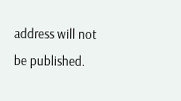address will not be published.